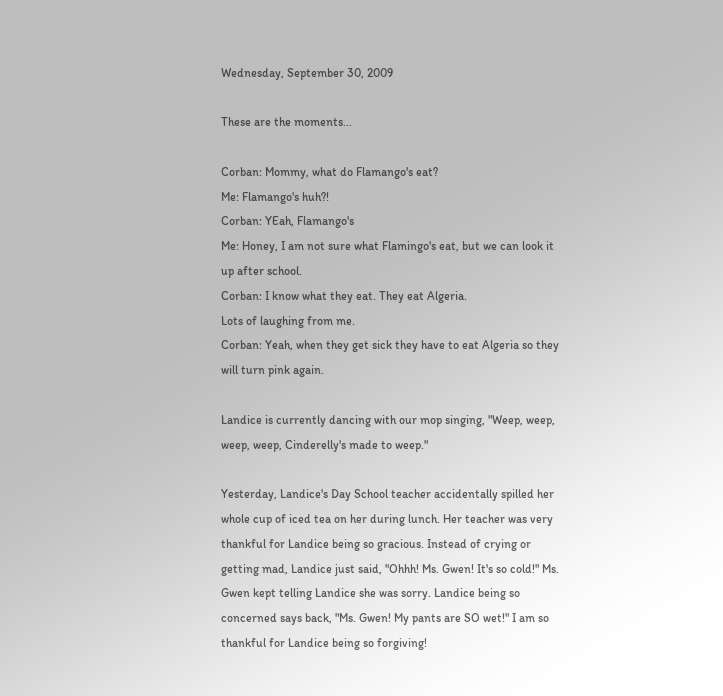Wednesday, September 30, 2009

These are the moments...

Corban: Mommy, what do Flamango's eat?
Me: Flamango's huh?!
Corban: YEah, Flamango's
Me: Honey, I am not sure what Flamingo's eat, but we can look it up after school.
Corban: I know what they eat. They eat Algeria.
Lots of laughing from me.
Corban: Yeah, when they get sick they have to eat Algeria so they will turn pink again.

Landice is currently dancing with our mop singing, "Weep, weep, weep, weep, Cinderelly's made to weep."

Yesterday, Landice's Day School teacher accidentally spilled her whole cup of iced tea on her during lunch. Her teacher was very thankful for Landice being so gracious. Instead of crying or getting mad, Landice just said, "Ohhh! Ms. Gwen! It's so cold!" Ms. Gwen kept telling Landice she was sorry. Landice being so concerned says back, "Ms. Gwen! My pants are SO wet!" I am so thankful for Landice being so forgiving!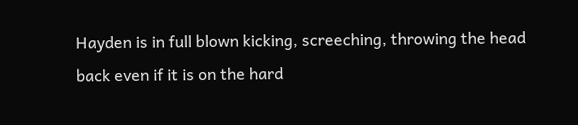Hayden is in full blown kicking, screeching, throwing the head back even if it is on the hard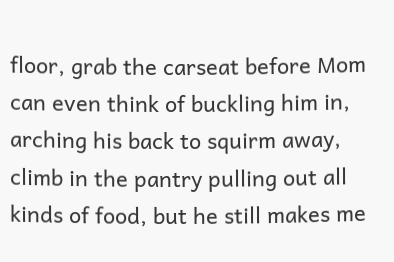floor, grab the carseat before Mom can even think of buckling him in, arching his back to squirm away, climb in the pantry pulling out all kinds of food, but he still makes me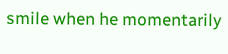smile when he momentarily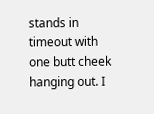stands in timeout with one butt cheek hanging out. I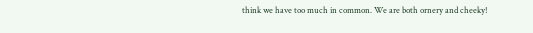think we have too much in common. We are both ornery and cheeky!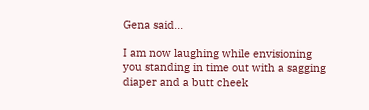Gena said...

I am now laughing while envisioning you standing in time out with a sagging diaper and a butt cheek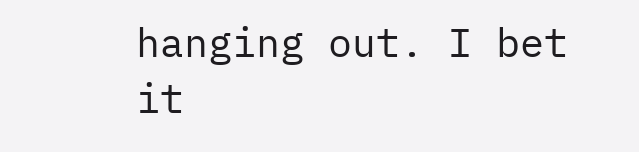hanging out. I bet it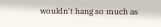wouldn't hang so much as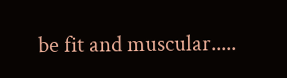be fit and muscular.....